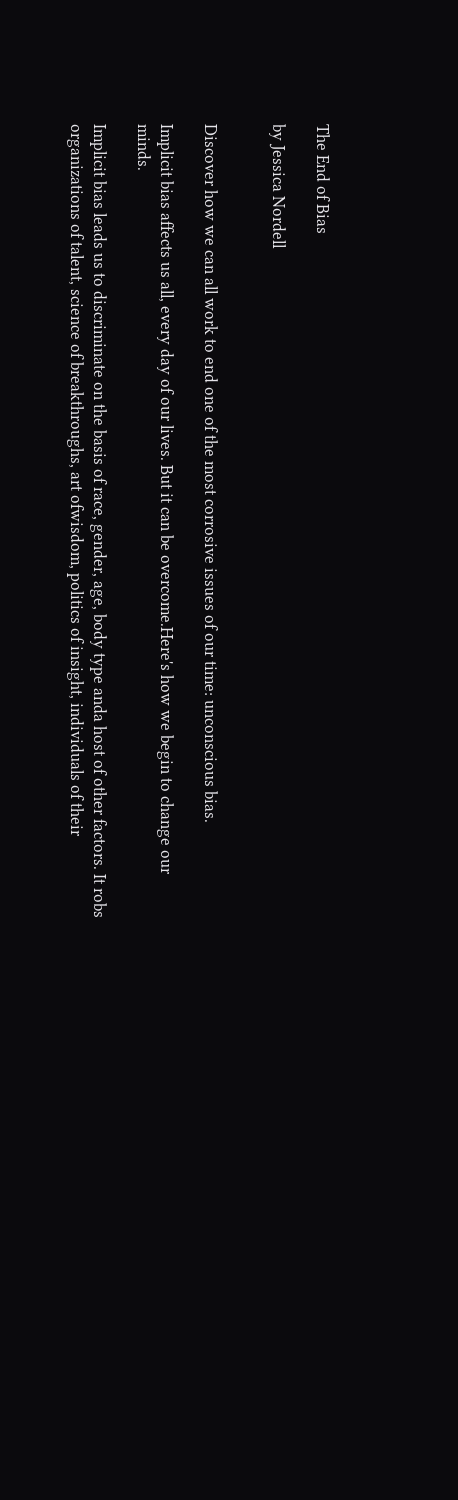The End of Bias

by Jessica Nordell


Discover how we can all work to end one of the most corrosive issues of our time: unconscious bias.

Implicit bias affects us all, every day of our lives. But it can be overcome.Here's how we begin to change our minds.

Implicit bias leads us to discriminate on the basis of race, gender, age, body type anda host of other factors. It robs organizations of talent, science of breakthroughs, art ofwisdom, politics of insight, individuals of their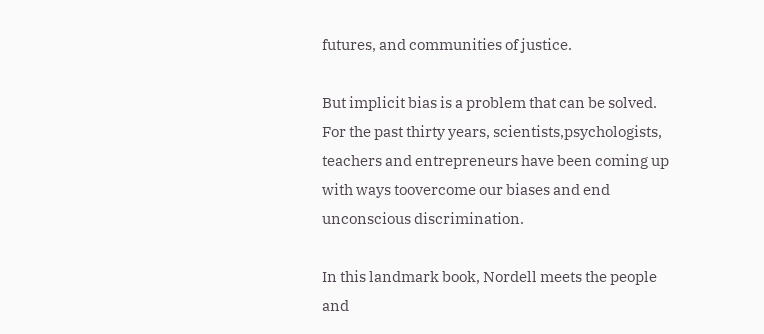futures, and communities of justice.

But implicit bias is a problem that can be solved. For the past thirty years, scientists,psychologists, teachers and entrepreneurs have been coming up with ways toovercome our biases and end unconscious discrimination.

In this landmark book, Nordell meets the people and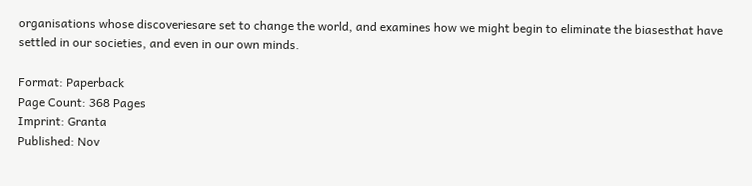organisations whose discoveriesare set to change the world, and examines how we might begin to eliminate the biasesthat have settled in our societies, and even in our own minds.

Format: Paperback
Page Count: 368 Pages
Imprint: Granta
Published: Nov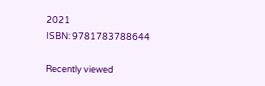2021
ISBN: 9781783788644

Recently viewed